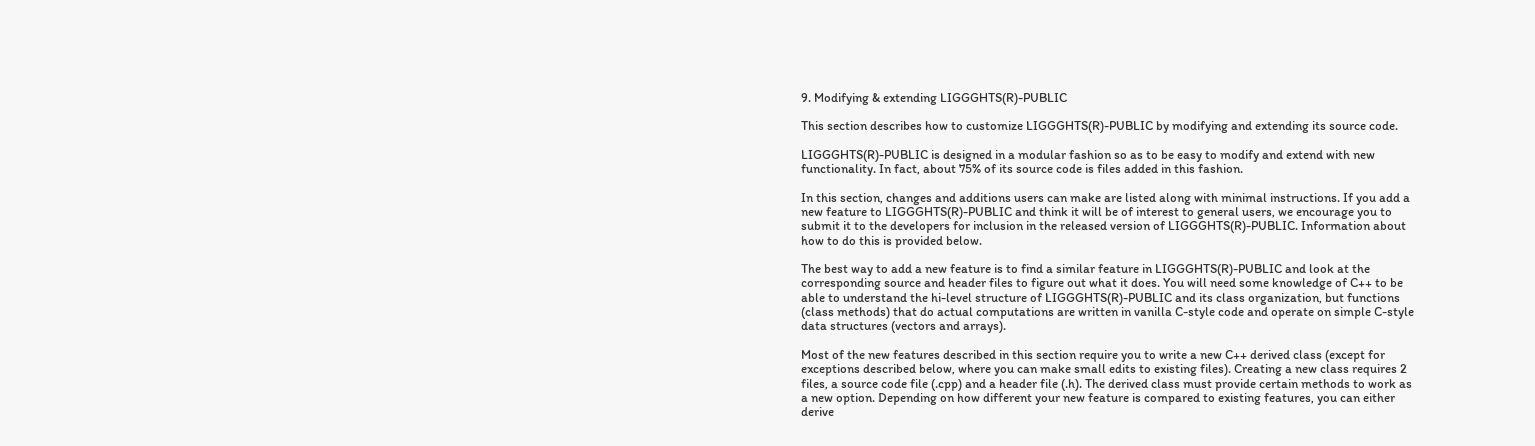9. Modifying & extending LIGGGHTS(R)-PUBLIC

This section describes how to customize LIGGGHTS(R)-PUBLIC by modifying and extending its source code.

LIGGGHTS(R)-PUBLIC is designed in a modular fashion so as to be easy to modify and extend with new functionality. In fact, about 75% of its source code is files added in this fashion.

In this section, changes and additions users can make are listed along with minimal instructions. If you add a new feature to LIGGGHTS(R)-PUBLIC and think it will be of interest to general users, we encourage you to submit it to the developers for inclusion in the released version of LIGGGHTS(R)-PUBLIC. Information about how to do this is provided below.

The best way to add a new feature is to find a similar feature in LIGGGHTS(R)-PUBLIC and look at the corresponding source and header files to figure out what it does. You will need some knowledge of C++ to be able to understand the hi-level structure of LIGGGHTS(R)-PUBLIC and its class organization, but functions (class methods) that do actual computations are written in vanilla C-style code and operate on simple C-style data structures (vectors and arrays).

Most of the new features described in this section require you to write a new C++ derived class (except for exceptions described below, where you can make small edits to existing files). Creating a new class requires 2 files, a source code file (.cpp) and a header file (.h). The derived class must provide certain methods to work as a new option. Depending on how different your new feature is compared to existing features, you can either derive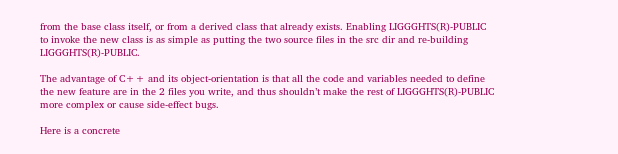from the base class itself, or from a derived class that already exists. Enabling LIGGGHTS(R)-PUBLIC to invoke the new class is as simple as putting the two source files in the src dir and re-building LIGGGHTS(R)-PUBLIC.

The advantage of C++ and its object-orientation is that all the code and variables needed to define the new feature are in the 2 files you write, and thus shouldn’t make the rest of LIGGGHTS(R)-PUBLIC more complex or cause side-effect bugs.

Here is a concrete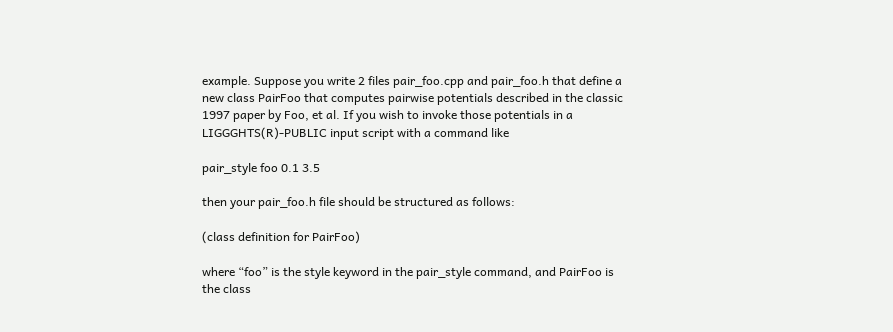example. Suppose you write 2 files pair_foo.cpp and pair_foo.h that define a new class PairFoo that computes pairwise potentials described in the classic 1997 paper by Foo, et al. If you wish to invoke those potentials in a LIGGGHTS(R)-PUBLIC input script with a command like

pair_style foo 0.1 3.5

then your pair_foo.h file should be structured as follows:

(class definition for PairFoo)

where “foo” is the style keyword in the pair_style command, and PairFoo is the class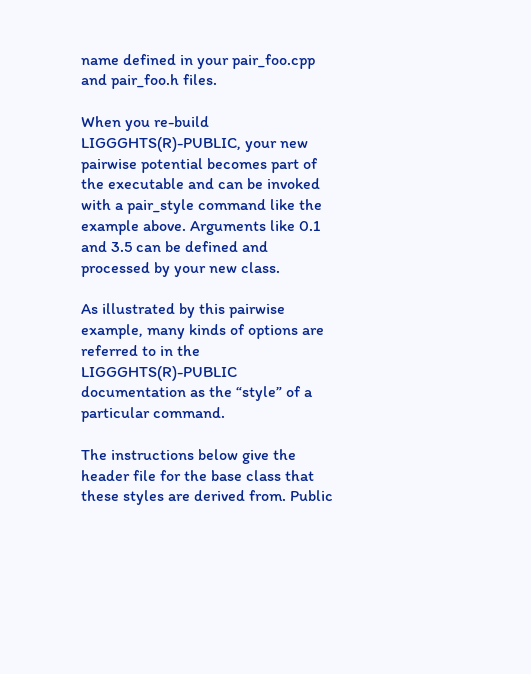name defined in your pair_foo.cpp and pair_foo.h files.

When you re-build LIGGGHTS(R)-PUBLIC, your new pairwise potential becomes part of the executable and can be invoked with a pair_style command like the example above. Arguments like 0.1 and 3.5 can be defined and processed by your new class.

As illustrated by this pairwise example, many kinds of options are referred to in the LIGGGHTS(R)-PUBLIC documentation as the “style” of a particular command.

The instructions below give the header file for the base class that these styles are derived from. Public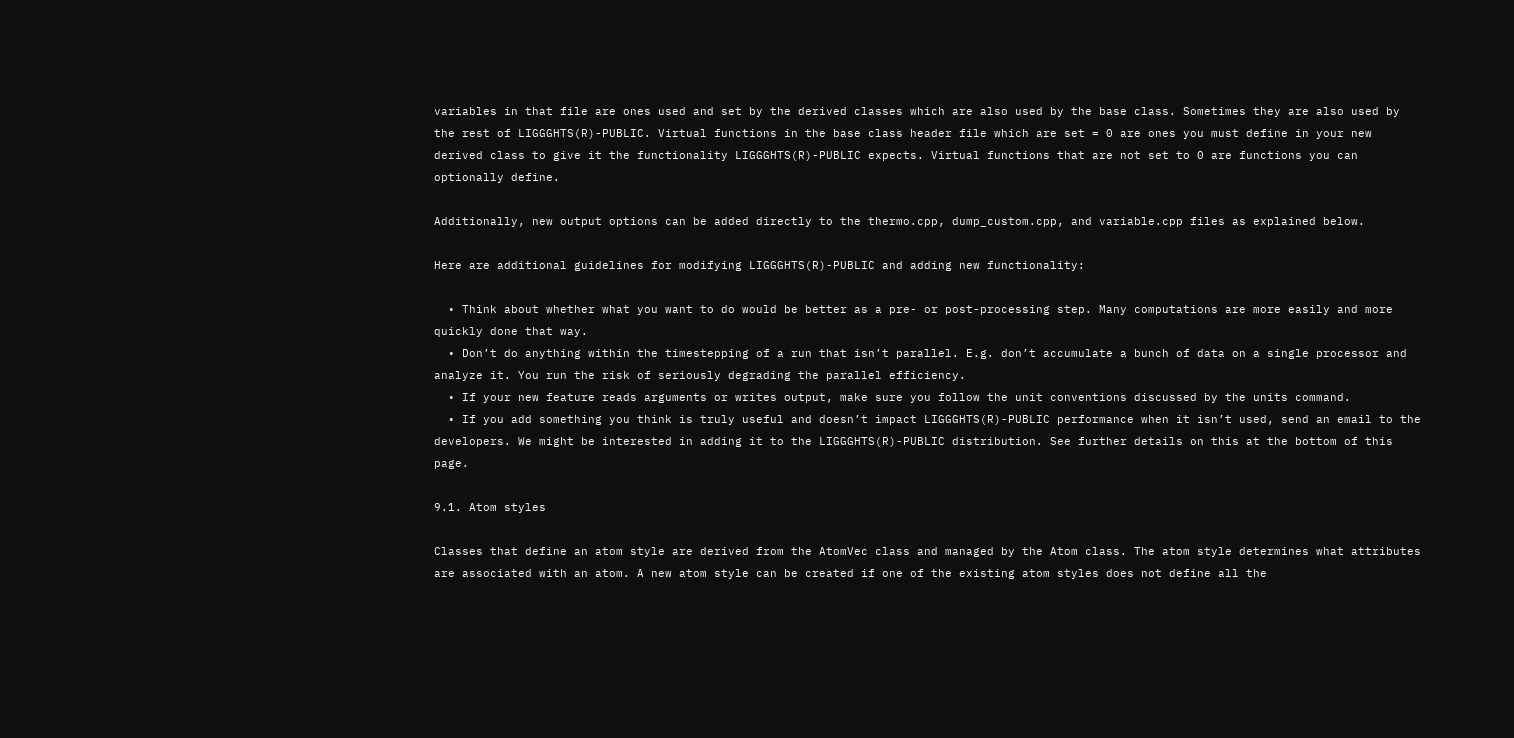variables in that file are ones used and set by the derived classes which are also used by the base class. Sometimes they are also used by the rest of LIGGGHTS(R)-PUBLIC. Virtual functions in the base class header file which are set = 0 are ones you must define in your new derived class to give it the functionality LIGGGHTS(R)-PUBLIC expects. Virtual functions that are not set to 0 are functions you can optionally define.

Additionally, new output options can be added directly to the thermo.cpp, dump_custom.cpp, and variable.cpp files as explained below.

Here are additional guidelines for modifying LIGGGHTS(R)-PUBLIC and adding new functionality:

  • Think about whether what you want to do would be better as a pre- or post-processing step. Many computations are more easily and more quickly done that way.
  • Don’t do anything within the timestepping of a run that isn’t parallel. E.g. don’t accumulate a bunch of data on a single processor and analyze it. You run the risk of seriously degrading the parallel efficiency.
  • If your new feature reads arguments or writes output, make sure you follow the unit conventions discussed by the units command.
  • If you add something you think is truly useful and doesn’t impact LIGGGHTS(R)-PUBLIC performance when it isn’t used, send an email to the developers. We might be interested in adding it to the LIGGGHTS(R)-PUBLIC distribution. See further details on this at the bottom of this page.

9.1. Atom styles

Classes that define an atom style are derived from the AtomVec class and managed by the Atom class. The atom style determines what attributes are associated with an atom. A new atom style can be created if one of the existing atom styles does not define all the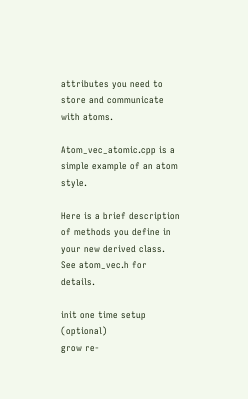attributes you need to store and communicate with atoms.

Atom_vec_atomic.cpp is a simple example of an atom style.

Here is a brief description of methods you define in your new derived class. See atom_vec.h for details.

init one time setup (optional)
grow re-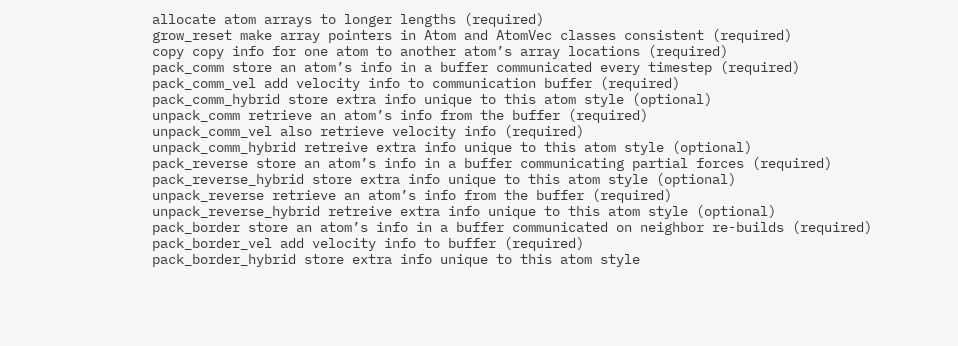allocate atom arrays to longer lengths (required)
grow_reset make array pointers in Atom and AtomVec classes consistent (required)
copy copy info for one atom to another atom’s array locations (required)
pack_comm store an atom’s info in a buffer communicated every timestep (required)
pack_comm_vel add velocity info to communication buffer (required)
pack_comm_hybrid store extra info unique to this atom style (optional)
unpack_comm retrieve an atom’s info from the buffer (required)
unpack_comm_vel also retrieve velocity info (required)
unpack_comm_hybrid retreive extra info unique to this atom style (optional)
pack_reverse store an atom’s info in a buffer communicating partial forces (required)
pack_reverse_hybrid store extra info unique to this atom style (optional)
unpack_reverse retrieve an atom’s info from the buffer (required)
unpack_reverse_hybrid retreive extra info unique to this atom style (optional)
pack_border store an atom’s info in a buffer communicated on neighbor re-builds (required)
pack_border_vel add velocity info to buffer (required)
pack_border_hybrid store extra info unique to this atom style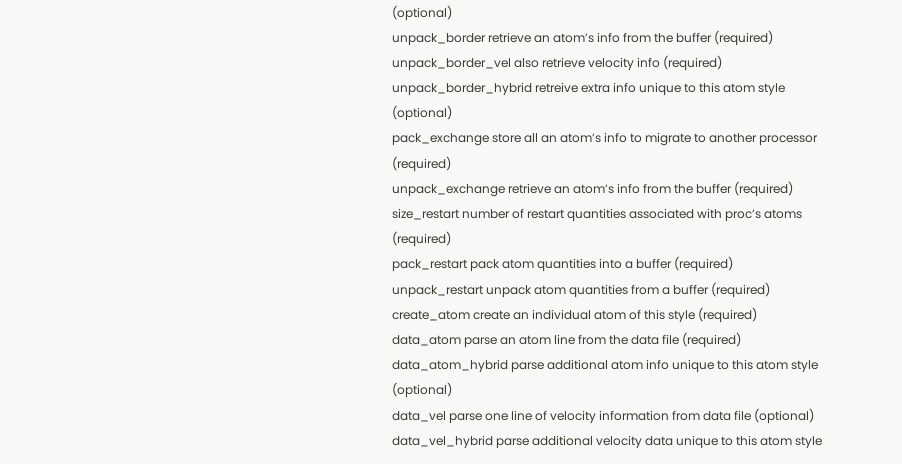(optional)
unpack_border retrieve an atom’s info from the buffer (required)
unpack_border_vel also retrieve velocity info (required)
unpack_border_hybrid retreive extra info unique to this atom style (optional)
pack_exchange store all an atom’s info to migrate to another processor (required)
unpack_exchange retrieve an atom’s info from the buffer (required)
size_restart number of restart quantities associated with proc’s atoms (required)
pack_restart pack atom quantities into a buffer (required)
unpack_restart unpack atom quantities from a buffer (required)
create_atom create an individual atom of this style (required)
data_atom parse an atom line from the data file (required)
data_atom_hybrid parse additional atom info unique to this atom style (optional)
data_vel parse one line of velocity information from data file (optional)
data_vel_hybrid parse additional velocity data unique to this atom style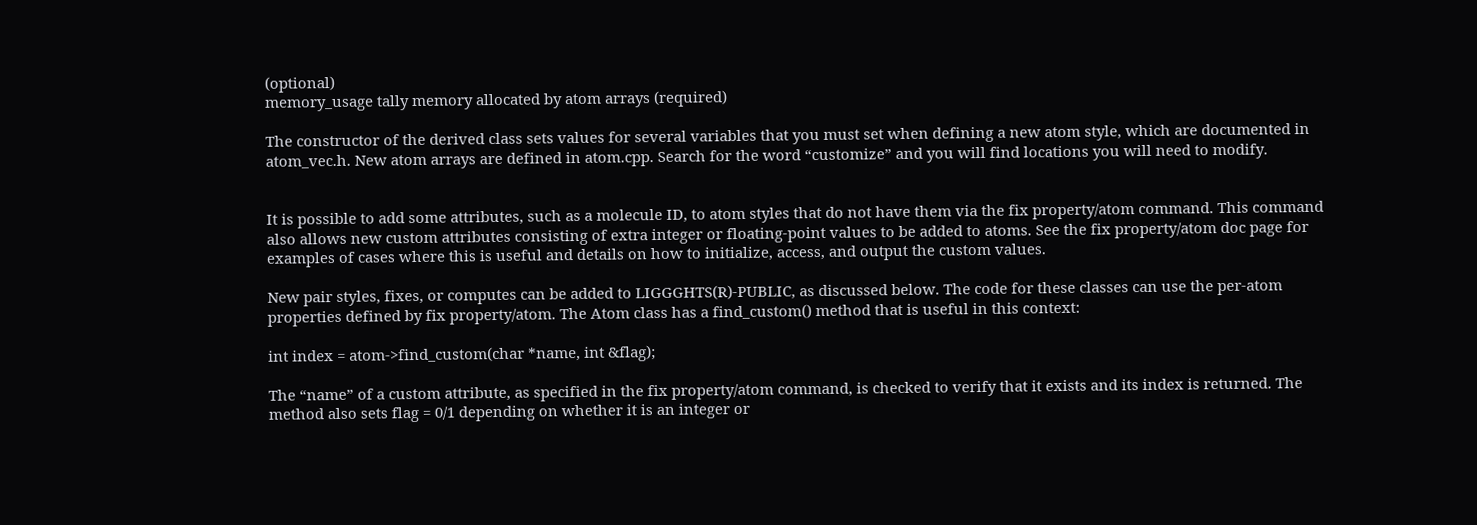(optional)
memory_usage tally memory allocated by atom arrays (required)

The constructor of the derived class sets values for several variables that you must set when defining a new atom style, which are documented in atom_vec.h. New atom arrays are defined in atom.cpp. Search for the word “customize” and you will find locations you will need to modify.


It is possible to add some attributes, such as a molecule ID, to atom styles that do not have them via the fix property/atom command. This command also allows new custom attributes consisting of extra integer or floating-point values to be added to atoms. See the fix property/atom doc page for examples of cases where this is useful and details on how to initialize, access, and output the custom values.

New pair styles, fixes, or computes can be added to LIGGGHTS(R)-PUBLIC, as discussed below. The code for these classes can use the per-atom properties defined by fix property/atom. The Atom class has a find_custom() method that is useful in this context:

int index = atom->find_custom(char *name, int &flag);

The “name” of a custom attribute, as specified in the fix property/atom command, is checked to verify that it exists and its index is returned. The method also sets flag = 0/1 depending on whether it is an integer or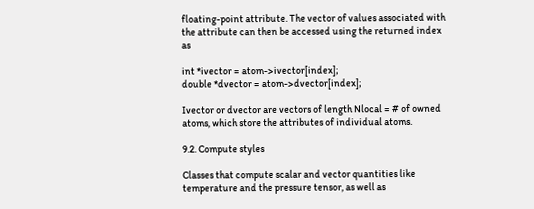floating-point attribute. The vector of values associated with the attribute can then be accessed using the returned index as

int *ivector = atom->ivector[index];
double *dvector = atom->dvector[index];

Ivector or dvector are vectors of length Nlocal = # of owned atoms, which store the attributes of individual atoms.

9.2. Compute styles

Classes that compute scalar and vector quantities like temperature and the pressure tensor, as well as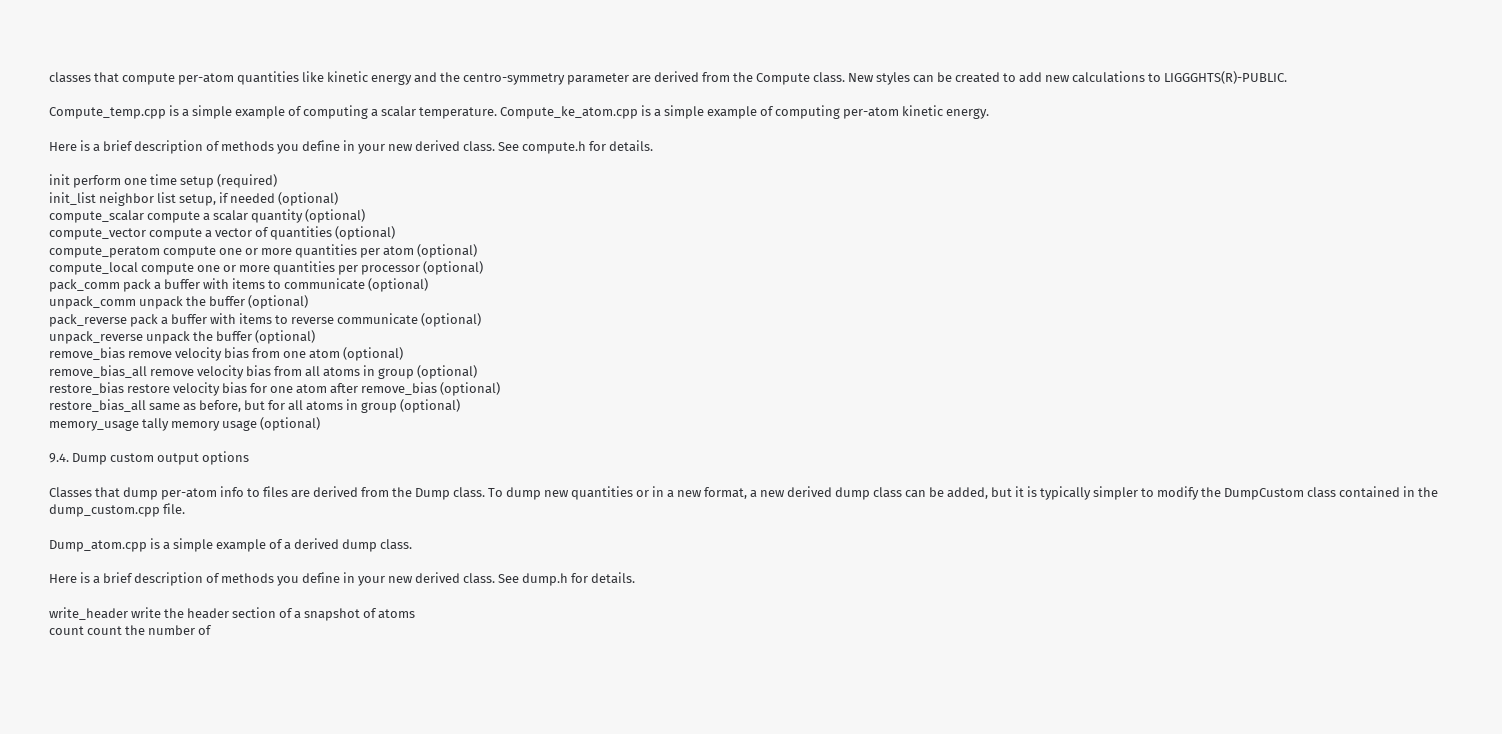classes that compute per-atom quantities like kinetic energy and the centro-symmetry parameter are derived from the Compute class. New styles can be created to add new calculations to LIGGGHTS(R)-PUBLIC.

Compute_temp.cpp is a simple example of computing a scalar temperature. Compute_ke_atom.cpp is a simple example of computing per-atom kinetic energy.

Here is a brief description of methods you define in your new derived class. See compute.h for details.

init perform one time setup (required)
init_list neighbor list setup, if needed (optional)
compute_scalar compute a scalar quantity (optional)
compute_vector compute a vector of quantities (optional)
compute_peratom compute one or more quantities per atom (optional)
compute_local compute one or more quantities per processor (optional)
pack_comm pack a buffer with items to communicate (optional)
unpack_comm unpack the buffer (optional)
pack_reverse pack a buffer with items to reverse communicate (optional)
unpack_reverse unpack the buffer (optional)
remove_bias remove velocity bias from one atom (optional)
remove_bias_all remove velocity bias from all atoms in group (optional)
restore_bias restore velocity bias for one atom after remove_bias (optional)
restore_bias_all same as before, but for all atoms in group (optional)
memory_usage tally memory usage (optional)

9.4. Dump custom output options

Classes that dump per-atom info to files are derived from the Dump class. To dump new quantities or in a new format, a new derived dump class can be added, but it is typically simpler to modify the DumpCustom class contained in the dump_custom.cpp file.

Dump_atom.cpp is a simple example of a derived dump class.

Here is a brief description of methods you define in your new derived class. See dump.h for details.

write_header write the header section of a snapshot of atoms
count count the number of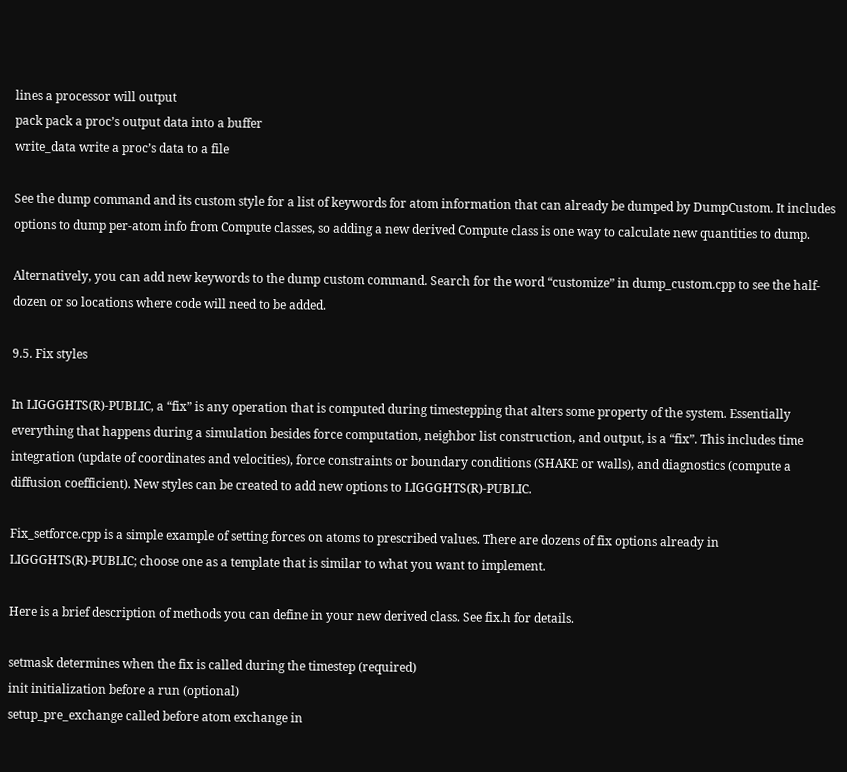lines a processor will output
pack pack a proc’s output data into a buffer
write_data write a proc’s data to a file

See the dump command and its custom style for a list of keywords for atom information that can already be dumped by DumpCustom. It includes options to dump per-atom info from Compute classes, so adding a new derived Compute class is one way to calculate new quantities to dump.

Alternatively, you can add new keywords to the dump custom command. Search for the word “customize” in dump_custom.cpp to see the half-dozen or so locations where code will need to be added.

9.5. Fix styles

In LIGGGHTS(R)-PUBLIC, a “fix” is any operation that is computed during timestepping that alters some property of the system. Essentially everything that happens during a simulation besides force computation, neighbor list construction, and output, is a “fix”. This includes time integration (update of coordinates and velocities), force constraints or boundary conditions (SHAKE or walls), and diagnostics (compute a diffusion coefficient). New styles can be created to add new options to LIGGGHTS(R)-PUBLIC.

Fix_setforce.cpp is a simple example of setting forces on atoms to prescribed values. There are dozens of fix options already in LIGGGHTS(R)-PUBLIC; choose one as a template that is similar to what you want to implement.

Here is a brief description of methods you can define in your new derived class. See fix.h for details.

setmask determines when the fix is called during the timestep (required)
init initialization before a run (optional)
setup_pre_exchange called before atom exchange in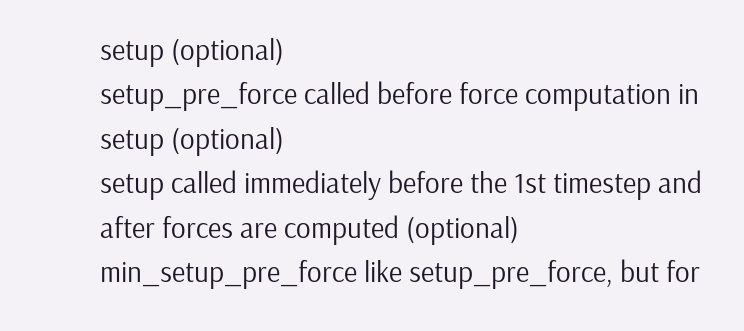setup (optional)
setup_pre_force called before force computation in setup (optional)
setup called immediately before the 1st timestep and after forces are computed (optional)
min_setup_pre_force like setup_pre_force, but for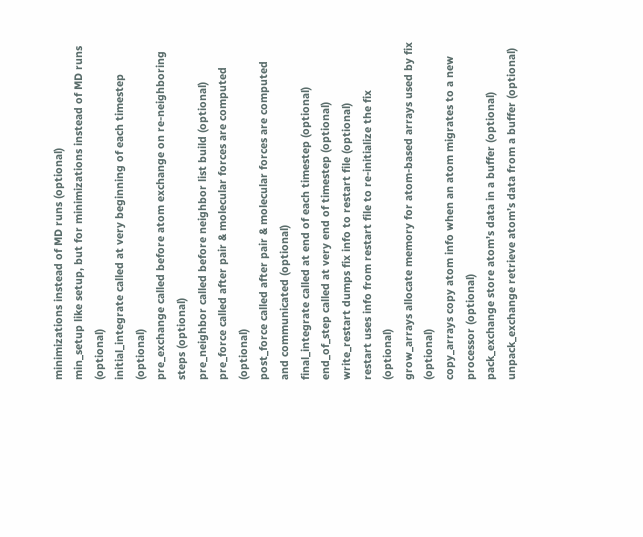minimizations instead of MD runs (optional)
min_setup like setup, but for minimizations instead of MD runs (optional)
initial_integrate called at very beginning of each timestep (optional)
pre_exchange called before atom exchange on re-neighboring steps (optional)
pre_neighbor called before neighbor list build (optional)
pre_force called after pair & molecular forces are computed (optional)
post_force called after pair & molecular forces are computed and communicated (optional)
final_integrate called at end of each timestep (optional)
end_of_step called at very end of timestep (optional)
write_restart dumps fix info to restart file (optional)
restart uses info from restart file to re-initialize the fix (optional)
grow_arrays allocate memory for atom-based arrays used by fix (optional)
copy_arrays copy atom info when an atom migrates to a new processor (optional)
pack_exchange store atom’s data in a buffer (optional)
unpack_exchange retrieve atom’s data from a buffer (optional)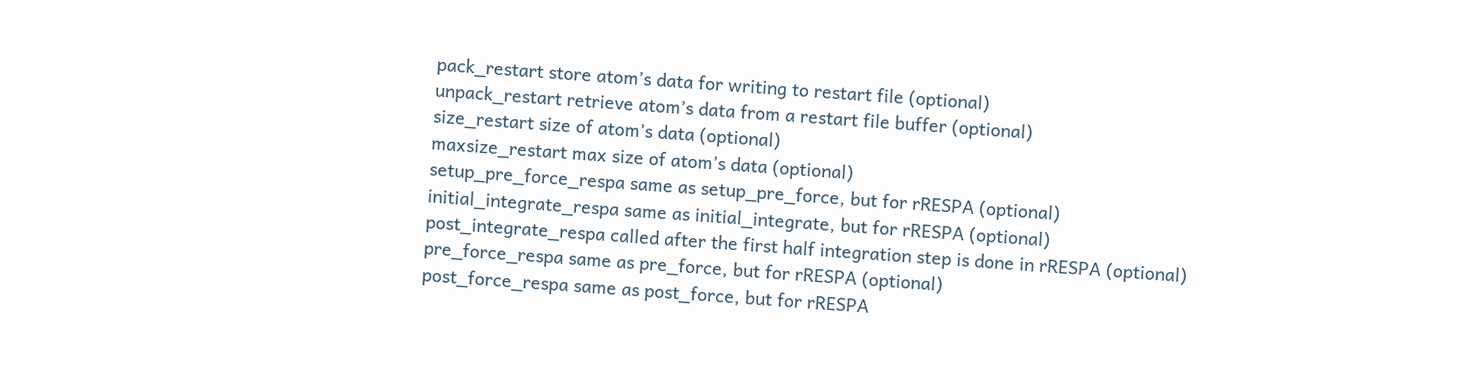pack_restart store atom’s data for writing to restart file (optional)
unpack_restart retrieve atom’s data from a restart file buffer (optional)
size_restart size of atom’s data (optional)
maxsize_restart max size of atom’s data (optional)
setup_pre_force_respa same as setup_pre_force, but for rRESPA (optional)
initial_integrate_respa same as initial_integrate, but for rRESPA (optional)
post_integrate_respa called after the first half integration step is done in rRESPA (optional)
pre_force_respa same as pre_force, but for rRESPA (optional)
post_force_respa same as post_force, but for rRESPA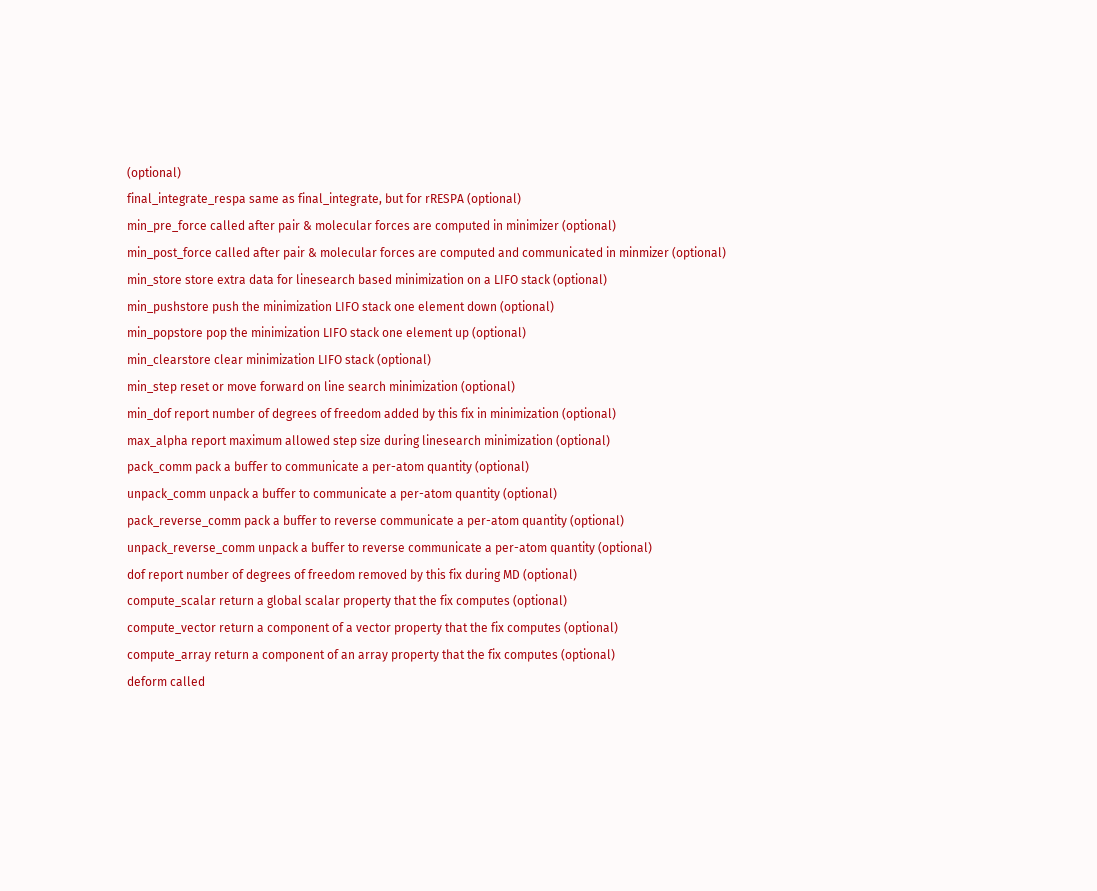(optional)
final_integrate_respa same as final_integrate, but for rRESPA (optional)
min_pre_force called after pair & molecular forces are computed in minimizer (optional)
min_post_force called after pair & molecular forces are computed and communicated in minmizer (optional)
min_store store extra data for linesearch based minimization on a LIFO stack (optional)
min_pushstore push the minimization LIFO stack one element down (optional)
min_popstore pop the minimization LIFO stack one element up (optional)
min_clearstore clear minimization LIFO stack (optional)
min_step reset or move forward on line search minimization (optional)
min_dof report number of degrees of freedom added by this fix in minimization (optional)
max_alpha report maximum allowed step size during linesearch minimization (optional)
pack_comm pack a buffer to communicate a per-atom quantity (optional)
unpack_comm unpack a buffer to communicate a per-atom quantity (optional)
pack_reverse_comm pack a buffer to reverse communicate a per-atom quantity (optional)
unpack_reverse_comm unpack a buffer to reverse communicate a per-atom quantity (optional)
dof report number of degrees of freedom removed by this fix during MD (optional)
compute_scalar return a global scalar property that the fix computes (optional)
compute_vector return a component of a vector property that the fix computes (optional)
compute_array return a component of an array property that the fix computes (optional)
deform called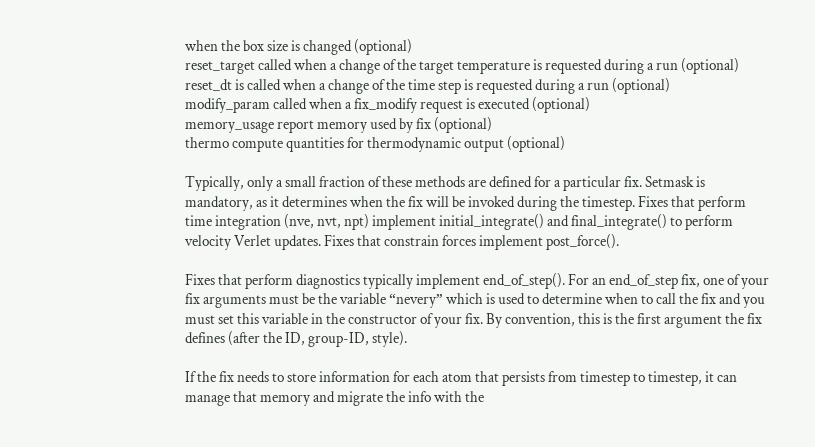when the box size is changed (optional)
reset_target called when a change of the target temperature is requested during a run (optional)
reset_dt is called when a change of the time step is requested during a run (optional)
modify_param called when a fix_modify request is executed (optional)
memory_usage report memory used by fix (optional)
thermo compute quantities for thermodynamic output (optional)

Typically, only a small fraction of these methods are defined for a particular fix. Setmask is mandatory, as it determines when the fix will be invoked during the timestep. Fixes that perform time integration (nve, nvt, npt) implement initial_integrate() and final_integrate() to perform velocity Verlet updates. Fixes that constrain forces implement post_force().

Fixes that perform diagnostics typically implement end_of_step(). For an end_of_step fix, one of your fix arguments must be the variable “nevery” which is used to determine when to call the fix and you must set this variable in the constructor of your fix. By convention, this is the first argument the fix defines (after the ID, group-ID, style).

If the fix needs to store information for each atom that persists from timestep to timestep, it can manage that memory and migrate the info with the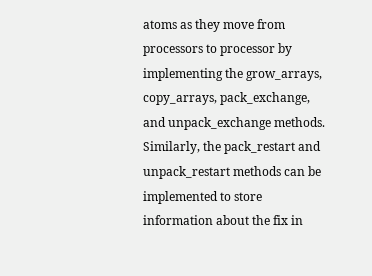atoms as they move from processors to processor by implementing the grow_arrays, copy_arrays, pack_exchange, and unpack_exchange methods. Similarly, the pack_restart and unpack_restart methods can be implemented to store information about the fix in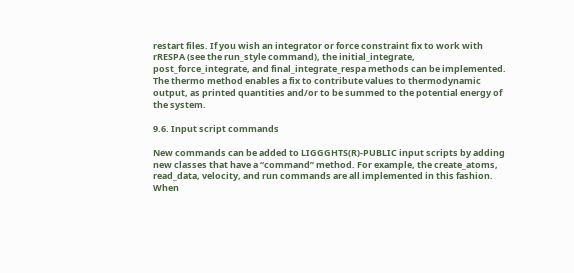restart files. If you wish an integrator or force constraint fix to work with rRESPA (see the run_style command), the initial_integrate, post_force_integrate, and final_integrate_respa methods can be implemented. The thermo method enables a fix to contribute values to thermodynamic output, as printed quantities and/or to be summed to the potential energy of the system.

9.6. Input script commands

New commands can be added to LIGGGHTS(R)-PUBLIC input scripts by adding new classes that have a “command” method. For example, the create_atoms, read_data, velocity, and run commands are all implemented in this fashion. When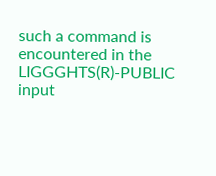such a command is encountered in the LIGGGHTS(R)-PUBLIC input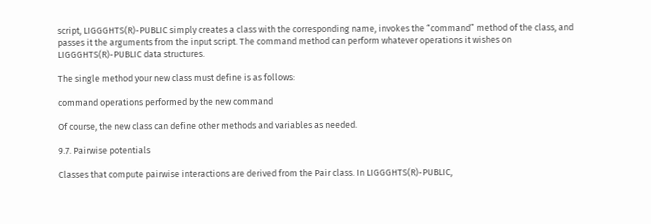script, LIGGGHTS(R)-PUBLIC simply creates a class with the corresponding name, invokes the “command” method of the class, and passes it the arguments from the input script. The command method can perform whatever operations it wishes on LIGGGHTS(R)-PUBLIC data structures.

The single method your new class must define is as follows:

command operations performed by the new command

Of course, the new class can define other methods and variables as needed.

9.7. Pairwise potentials

Classes that compute pairwise interactions are derived from the Pair class. In LIGGGHTS(R)-PUBLIC,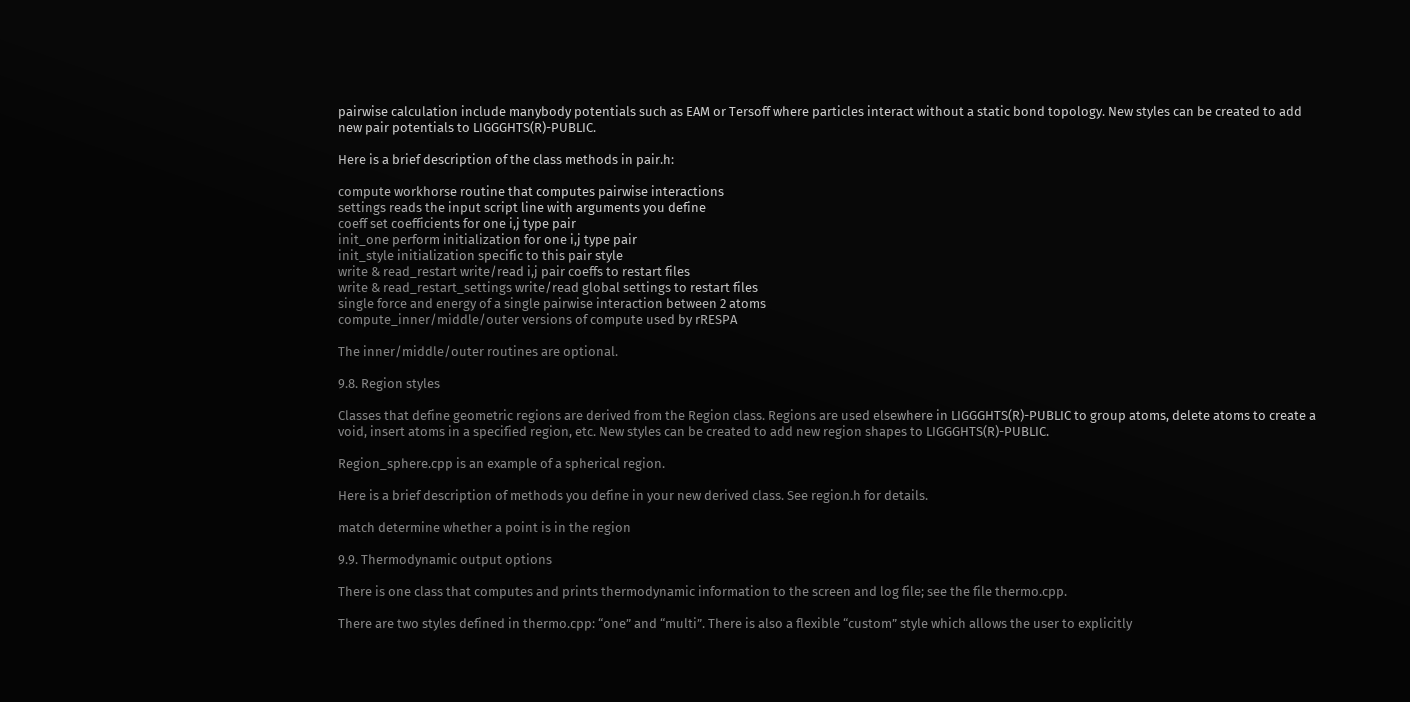pairwise calculation include manybody potentials such as EAM or Tersoff where particles interact without a static bond topology. New styles can be created to add new pair potentials to LIGGGHTS(R)-PUBLIC.

Here is a brief description of the class methods in pair.h:

compute workhorse routine that computes pairwise interactions
settings reads the input script line with arguments you define
coeff set coefficients for one i,j type pair
init_one perform initialization for one i,j type pair
init_style initialization specific to this pair style
write & read_restart write/read i,j pair coeffs to restart files
write & read_restart_settings write/read global settings to restart files
single force and energy of a single pairwise interaction between 2 atoms
compute_inner/middle/outer versions of compute used by rRESPA

The inner/middle/outer routines are optional.

9.8. Region styles

Classes that define geometric regions are derived from the Region class. Regions are used elsewhere in LIGGGHTS(R)-PUBLIC to group atoms, delete atoms to create a void, insert atoms in a specified region, etc. New styles can be created to add new region shapes to LIGGGHTS(R)-PUBLIC.

Region_sphere.cpp is an example of a spherical region.

Here is a brief description of methods you define in your new derived class. See region.h for details.

match determine whether a point is in the region

9.9. Thermodynamic output options

There is one class that computes and prints thermodynamic information to the screen and log file; see the file thermo.cpp.

There are two styles defined in thermo.cpp: “one” and “multi”. There is also a flexible “custom” style which allows the user to explicitly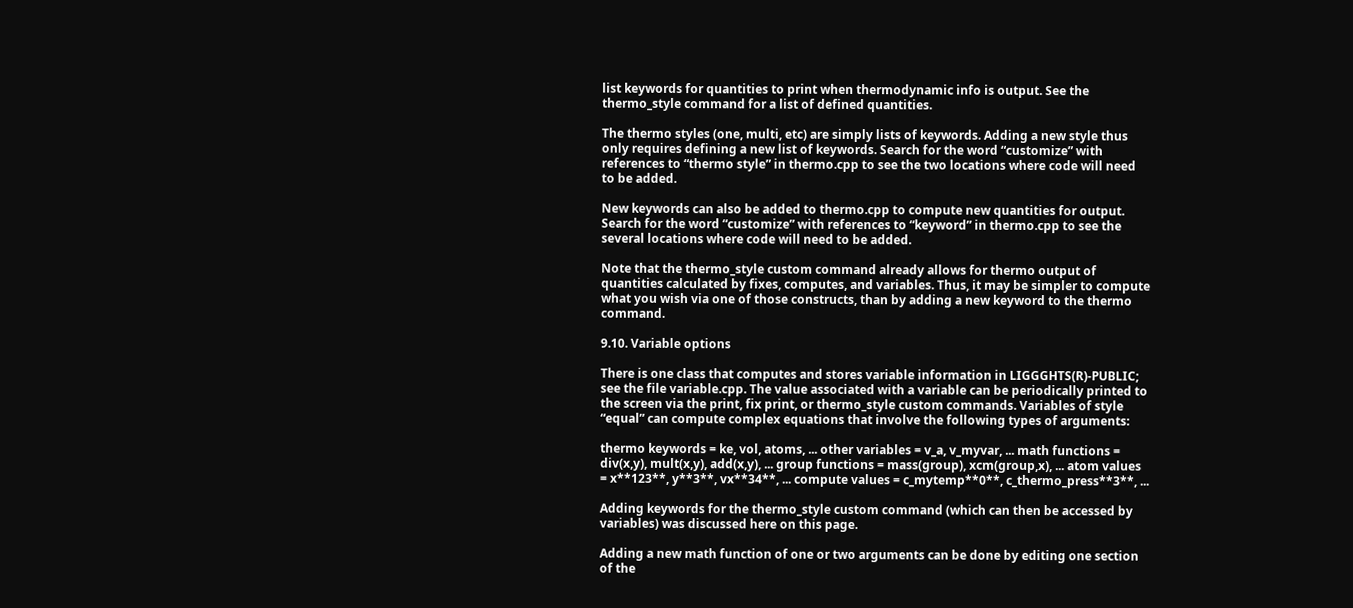list keywords for quantities to print when thermodynamic info is output. See the thermo_style command for a list of defined quantities.

The thermo styles (one, multi, etc) are simply lists of keywords. Adding a new style thus only requires defining a new list of keywords. Search for the word “customize” with references to “thermo style” in thermo.cpp to see the two locations where code will need to be added.

New keywords can also be added to thermo.cpp to compute new quantities for output. Search for the word “customize” with references to “keyword” in thermo.cpp to see the several locations where code will need to be added.

Note that the thermo_style custom command already allows for thermo output of quantities calculated by fixes, computes, and variables. Thus, it may be simpler to compute what you wish via one of those constructs, than by adding a new keyword to the thermo command.

9.10. Variable options

There is one class that computes and stores variable information in LIGGGHTS(R)-PUBLIC; see the file variable.cpp. The value associated with a variable can be periodically printed to the screen via the print, fix print, or thermo_style custom commands. Variables of style “equal” can compute complex equations that involve the following types of arguments:

thermo keywords = ke, vol, atoms, ... other variables = v_a, v_myvar, ... math functions = div(x,y), mult(x,y), add(x,y), ... group functions = mass(group), xcm(group,x), ... atom values = x**123**, y**3**, vx**34**, ... compute values = c_mytemp**0**, c_thermo_press**3**, ...

Adding keywords for the thermo_style custom command (which can then be accessed by variables) was discussed here on this page.

Adding a new math function of one or two arguments can be done by editing one section of the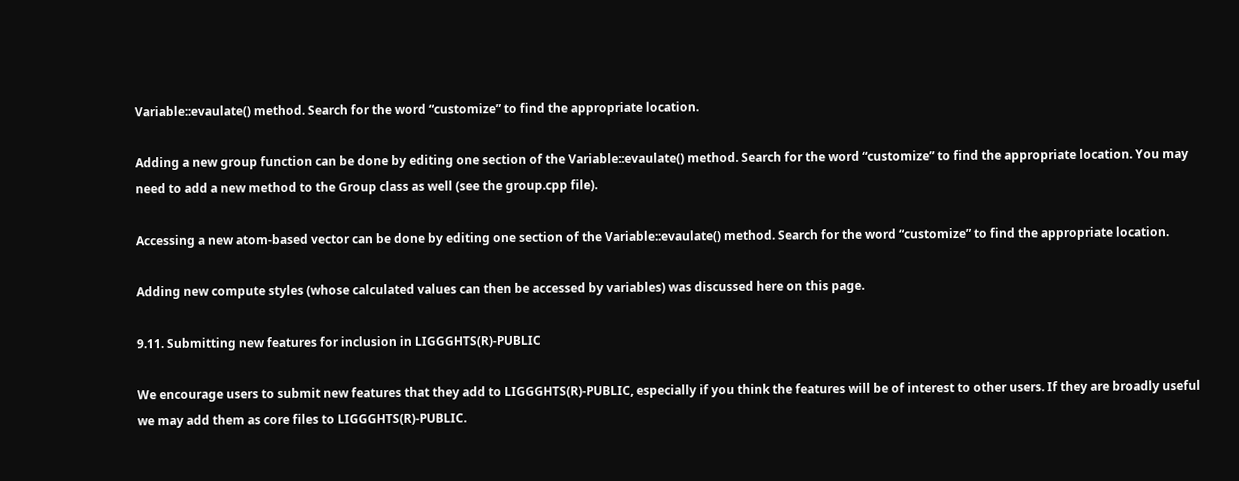Variable::evaulate() method. Search for the word “customize” to find the appropriate location.

Adding a new group function can be done by editing one section of the Variable::evaulate() method. Search for the word “customize” to find the appropriate location. You may need to add a new method to the Group class as well (see the group.cpp file).

Accessing a new atom-based vector can be done by editing one section of the Variable::evaulate() method. Search for the word “customize” to find the appropriate location.

Adding new compute styles (whose calculated values can then be accessed by variables) was discussed here on this page.

9.11. Submitting new features for inclusion in LIGGGHTS(R)-PUBLIC

We encourage users to submit new features that they add to LIGGGHTS(R)-PUBLIC, especially if you think the features will be of interest to other users. If they are broadly useful we may add them as core files to LIGGGHTS(R)-PUBLIC.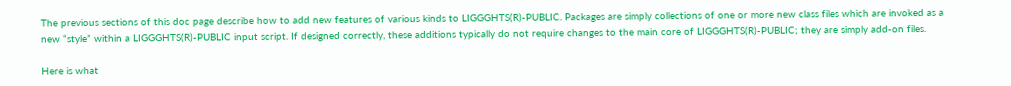The previous sections of this doc page describe how to add new features of various kinds to LIGGGHTS(R)-PUBLIC. Packages are simply collections of one or more new class files which are invoked as a new “style” within a LIGGGHTS(R)-PUBLIC input script. If designed correctly, these additions typically do not require changes to the main core of LIGGGHTS(R)-PUBLIC; they are simply add-on files.

Here is what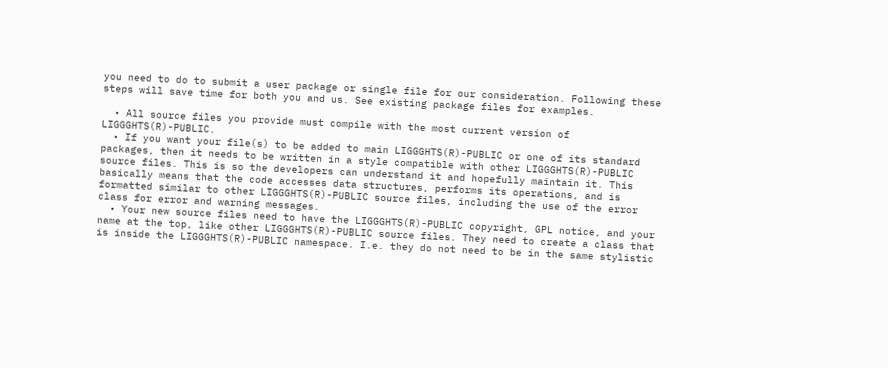you need to do to submit a user package or single file for our consideration. Following these steps will save time for both you and us. See existing package files for examples.

  • All source files you provide must compile with the most current version of LIGGGHTS(R)-PUBLIC.
  • If you want your file(s) to be added to main LIGGGHTS(R)-PUBLIC or one of its standard packages, then it needs to be written in a style compatible with other LIGGGHTS(R)-PUBLIC source files. This is so the developers can understand it and hopefully maintain it. This basically means that the code accesses data structures, performs its operations, and is formatted similar to other LIGGGHTS(R)-PUBLIC source files, including the use of the error class for error and warning messages.
  • Your new source files need to have the LIGGGHTS(R)-PUBLIC copyright, GPL notice, and your name at the top, like other LIGGGHTS(R)-PUBLIC source files. They need to create a class that is inside the LIGGGHTS(R)-PUBLIC namespace. I.e. they do not need to be in the same stylistic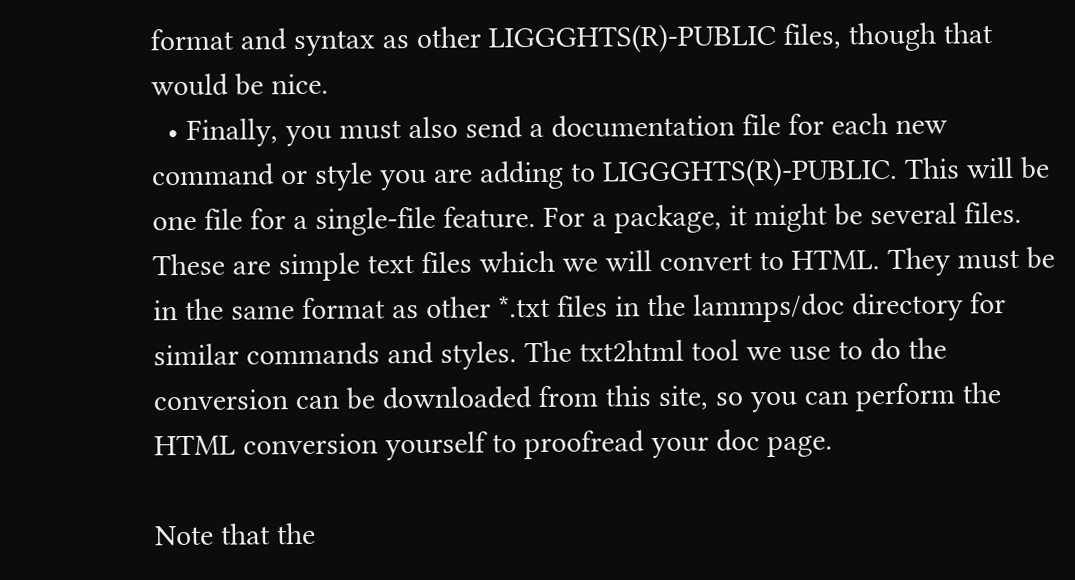format and syntax as other LIGGGHTS(R)-PUBLIC files, though that would be nice.
  • Finally, you must also send a documentation file for each new command or style you are adding to LIGGGHTS(R)-PUBLIC. This will be one file for a single-file feature. For a package, it might be several files. These are simple text files which we will convert to HTML. They must be in the same format as other *.txt files in the lammps/doc directory for similar commands and styles. The txt2html tool we use to do the conversion can be downloaded from this site, so you can perform the HTML conversion yourself to proofread your doc page.

Note that the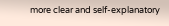more clear and self-explanatory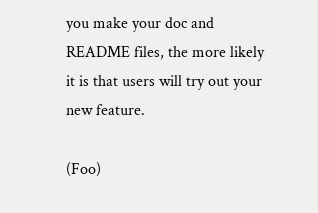you make your doc and README files, the more likely it is that users will try out your new feature.

(Foo)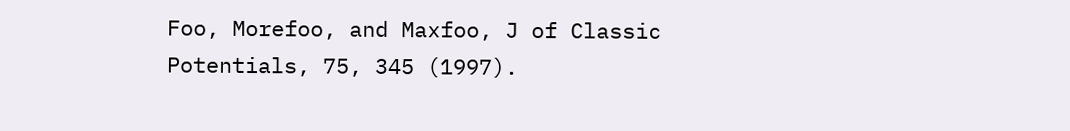Foo, Morefoo, and Maxfoo, J of Classic Potentials, 75, 345 (1997).